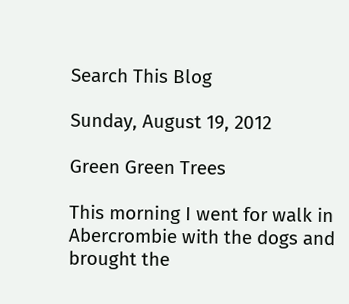Search This Blog

Sunday, August 19, 2012

Green Green Trees

This morning I went for walk in Abercrombie with the dogs and brought the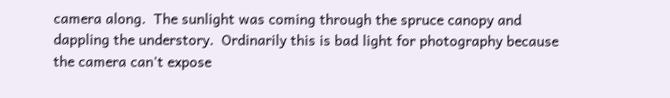camera along.  The sunlight was coming through the spruce canopy and dappling the understory.  Ordinarily this is bad light for photography because the camera can't expose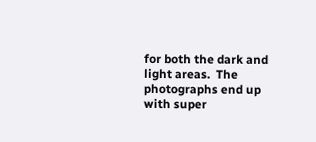for both the dark and light areas.  The photographs end up with super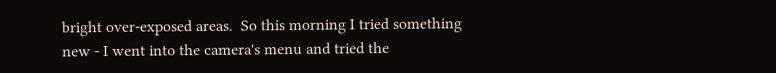bright over-exposed areas.  So this morning I tried something new - I went into the camera's menu and tried the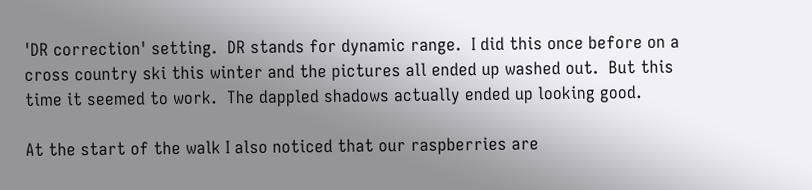'DR correction' setting.  DR stands for dynamic range.  I did this once before on a cross country ski this winter and the pictures all ended up washed out.  But this time it seemed to work.  The dappled shadows actually ended up looking good.

At the start of the walk I also noticed that our raspberries are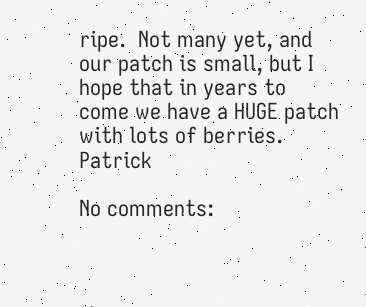ripe.  Not many yet, and our patch is small, but I hope that in years to come we have a HUGE patch with lots of berries.  Patrick

No comments: